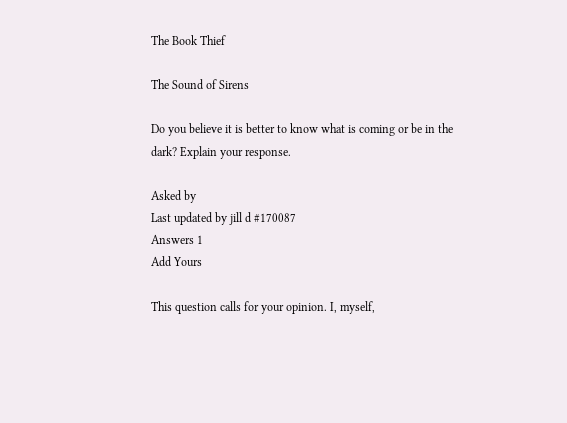The Book Thief

The Sound of Sirens

Do you believe it is better to know what is coming or be in the dark? Explain your response.

Asked by
Last updated by jill d #170087
Answers 1
Add Yours

This question calls for your opinion. I, myself,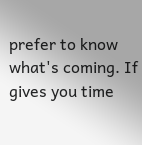prefer to know what's coming. If gives you time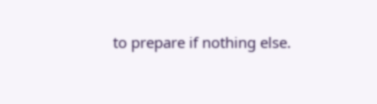to prepare if nothing else.